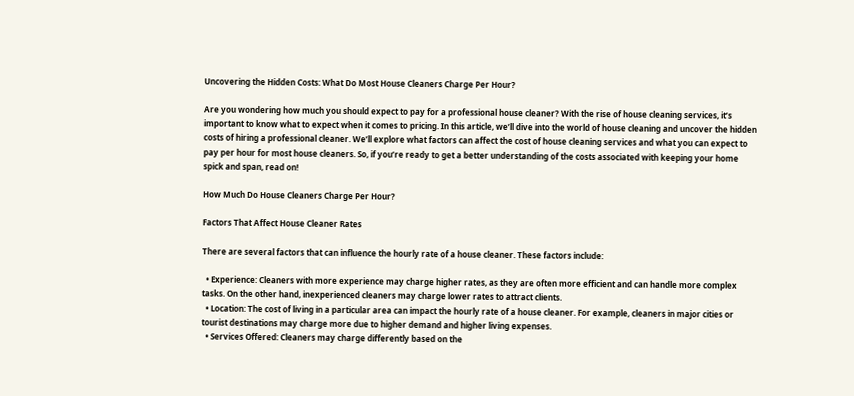Uncovering the Hidden Costs: What Do Most House Cleaners Charge Per Hour?

Are you wondering how much you should expect to pay for a professional house cleaner? With the rise of house cleaning services, it’s important to know what to expect when it comes to pricing. In this article, we’ll dive into the world of house cleaning and uncover the hidden costs of hiring a professional cleaner. We’ll explore what factors can affect the cost of house cleaning services and what you can expect to pay per hour for most house cleaners. So, if you’re ready to get a better understanding of the costs associated with keeping your home spick and span, read on!

How Much Do House Cleaners Charge Per Hour?

Factors That Affect House Cleaner Rates

There are several factors that can influence the hourly rate of a house cleaner. These factors include:

  • Experience: Cleaners with more experience may charge higher rates, as they are often more efficient and can handle more complex tasks. On the other hand, inexperienced cleaners may charge lower rates to attract clients.
  • Location: The cost of living in a particular area can impact the hourly rate of a house cleaner. For example, cleaners in major cities or tourist destinations may charge more due to higher demand and higher living expenses.
  • Services Offered: Cleaners may charge differently based on the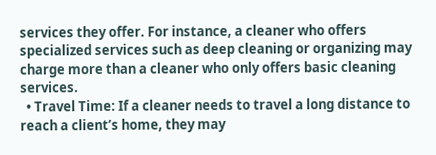services they offer. For instance, a cleaner who offers specialized services such as deep cleaning or organizing may charge more than a cleaner who only offers basic cleaning services.
  • Travel Time: If a cleaner needs to travel a long distance to reach a client’s home, they may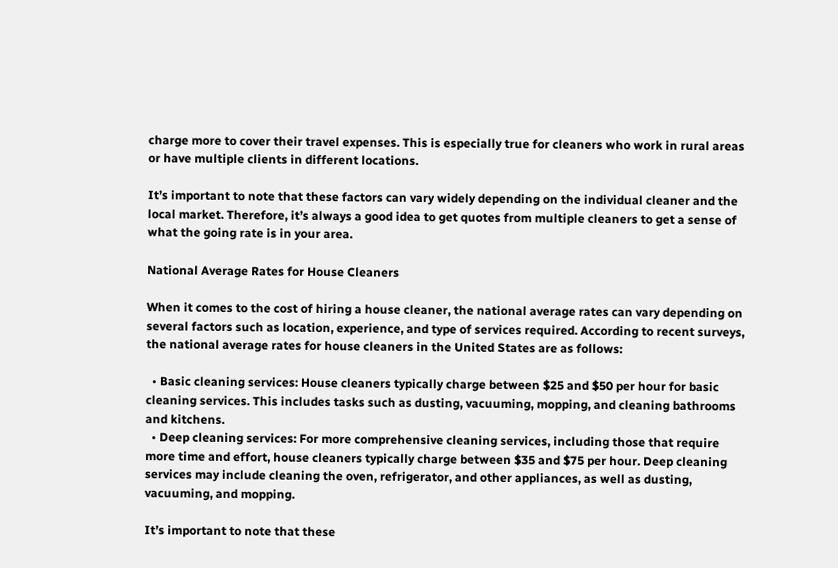charge more to cover their travel expenses. This is especially true for cleaners who work in rural areas or have multiple clients in different locations.

It’s important to note that these factors can vary widely depending on the individual cleaner and the local market. Therefore, it’s always a good idea to get quotes from multiple cleaners to get a sense of what the going rate is in your area.

National Average Rates for House Cleaners

When it comes to the cost of hiring a house cleaner, the national average rates can vary depending on several factors such as location, experience, and type of services required. According to recent surveys, the national average rates for house cleaners in the United States are as follows:

  • Basic cleaning services: House cleaners typically charge between $25 and $50 per hour for basic cleaning services. This includes tasks such as dusting, vacuuming, mopping, and cleaning bathrooms and kitchens.
  • Deep cleaning services: For more comprehensive cleaning services, including those that require more time and effort, house cleaners typically charge between $35 and $75 per hour. Deep cleaning services may include cleaning the oven, refrigerator, and other appliances, as well as dusting, vacuuming, and mopping.

It’s important to note that these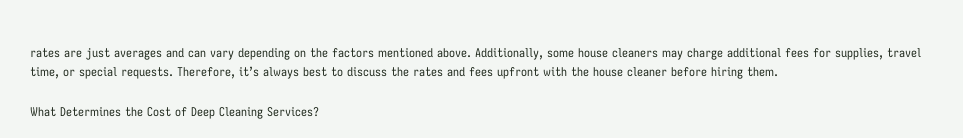rates are just averages and can vary depending on the factors mentioned above. Additionally, some house cleaners may charge additional fees for supplies, travel time, or special requests. Therefore, it’s always best to discuss the rates and fees upfront with the house cleaner before hiring them.

What Determines the Cost of Deep Cleaning Services?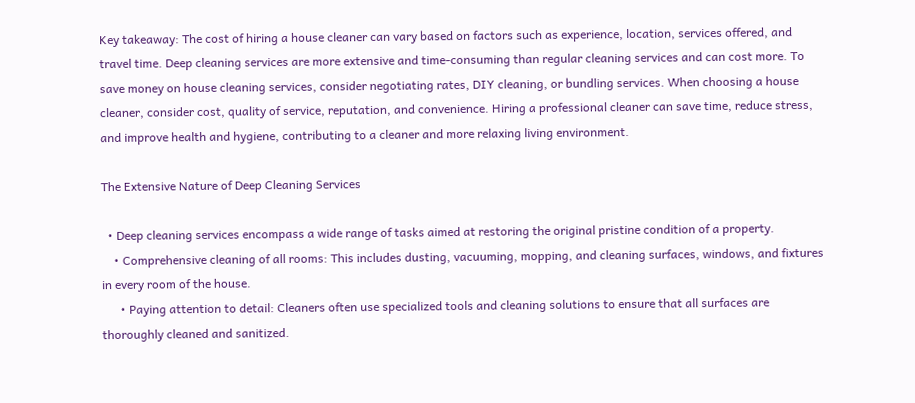Key takeaway: The cost of hiring a house cleaner can vary based on factors such as experience, location, services offered, and travel time. Deep cleaning services are more extensive and time-consuming than regular cleaning services and can cost more. To save money on house cleaning services, consider negotiating rates, DIY cleaning, or bundling services. When choosing a house cleaner, consider cost, quality of service, reputation, and convenience. Hiring a professional cleaner can save time, reduce stress, and improve health and hygiene, contributing to a cleaner and more relaxing living environment.

The Extensive Nature of Deep Cleaning Services

  • Deep cleaning services encompass a wide range of tasks aimed at restoring the original pristine condition of a property.
    • Comprehensive cleaning of all rooms: This includes dusting, vacuuming, mopping, and cleaning surfaces, windows, and fixtures in every room of the house.
      • Paying attention to detail: Cleaners often use specialized tools and cleaning solutions to ensure that all surfaces are thoroughly cleaned and sanitized.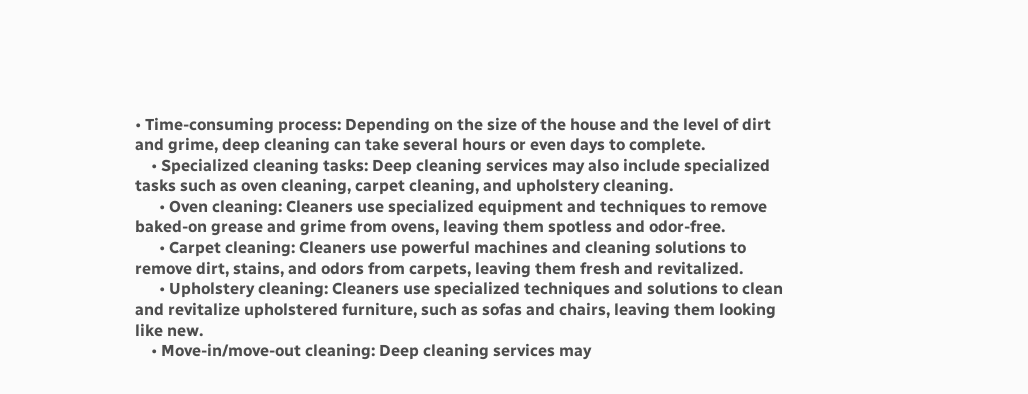• Time-consuming process: Depending on the size of the house and the level of dirt and grime, deep cleaning can take several hours or even days to complete.
    • Specialized cleaning tasks: Deep cleaning services may also include specialized tasks such as oven cleaning, carpet cleaning, and upholstery cleaning.
      • Oven cleaning: Cleaners use specialized equipment and techniques to remove baked-on grease and grime from ovens, leaving them spotless and odor-free.
      • Carpet cleaning: Cleaners use powerful machines and cleaning solutions to remove dirt, stains, and odors from carpets, leaving them fresh and revitalized.
      • Upholstery cleaning: Cleaners use specialized techniques and solutions to clean and revitalize upholstered furniture, such as sofas and chairs, leaving them looking like new.
    • Move-in/move-out cleaning: Deep cleaning services may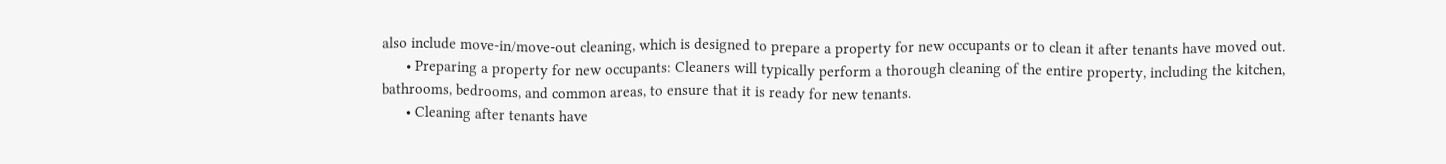also include move-in/move-out cleaning, which is designed to prepare a property for new occupants or to clean it after tenants have moved out.
      • Preparing a property for new occupants: Cleaners will typically perform a thorough cleaning of the entire property, including the kitchen, bathrooms, bedrooms, and common areas, to ensure that it is ready for new tenants.
      • Cleaning after tenants have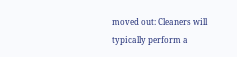moved out: Cleaners will typically perform a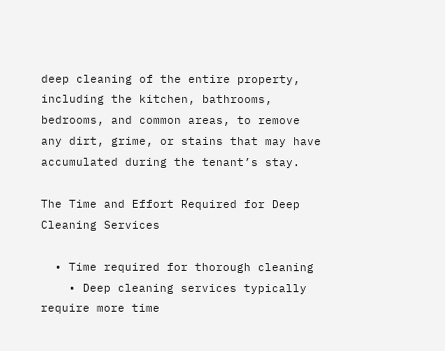deep cleaning of the entire property, including the kitchen, bathrooms, bedrooms, and common areas, to remove any dirt, grime, or stains that may have accumulated during the tenant’s stay.

The Time and Effort Required for Deep Cleaning Services

  • Time required for thorough cleaning
    • Deep cleaning services typically require more time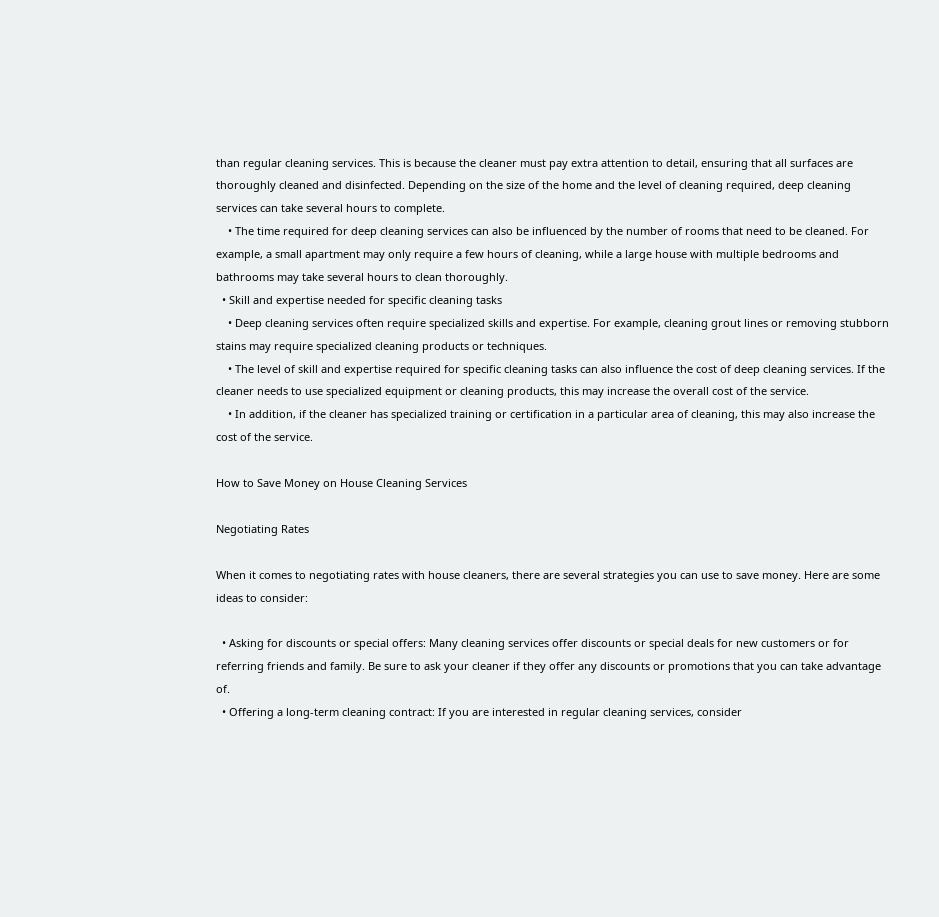than regular cleaning services. This is because the cleaner must pay extra attention to detail, ensuring that all surfaces are thoroughly cleaned and disinfected. Depending on the size of the home and the level of cleaning required, deep cleaning services can take several hours to complete.
    • The time required for deep cleaning services can also be influenced by the number of rooms that need to be cleaned. For example, a small apartment may only require a few hours of cleaning, while a large house with multiple bedrooms and bathrooms may take several hours to clean thoroughly.
  • Skill and expertise needed for specific cleaning tasks
    • Deep cleaning services often require specialized skills and expertise. For example, cleaning grout lines or removing stubborn stains may require specialized cleaning products or techniques.
    • The level of skill and expertise required for specific cleaning tasks can also influence the cost of deep cleaning services. If the cleaner needs to use specialized equipment or cleaning products, this may increase the overall cost of the service.
    • In addition, if the cleaner has specialized training or certification in a particular area of cleaning, this may also increase the cost of the service.

How to Save Money on House Cleaning Services

Negotiating Rates

When it comes to negotiating rates with house cleaners, there are several strategies you can use to save money. Here are some ideas to consider:

  • Asking for discounts or special offers: Many cleaning services offer discounts or special deals for new customers or for referring friends and family. Be sure to ask your cleaner if they offer any discounts or promotions that you can take advantage of.
  • Offering a long-term cleaning contract: If you are interested in regular cleaning services, consider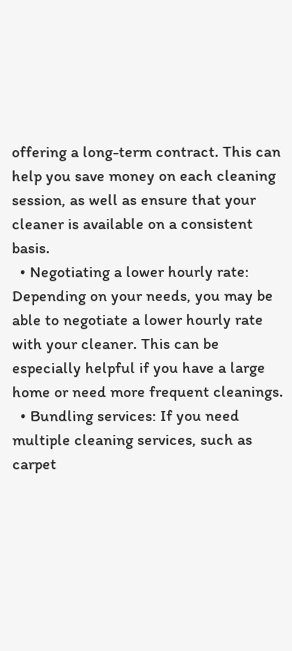offering a long-term contract. This can help you save money on each cleaning session, as well as ensure that your cleaner is available on a consistent basis.
  • Negotiating a lower hourly rate: Depending on your needs, you may be able to negotiate a lower hourly rate with your cleaner. This can be especially helpful if you have a large home or need more frequent cleanings.
  • Bundling services: If you need multiple cleaning services, such as carpet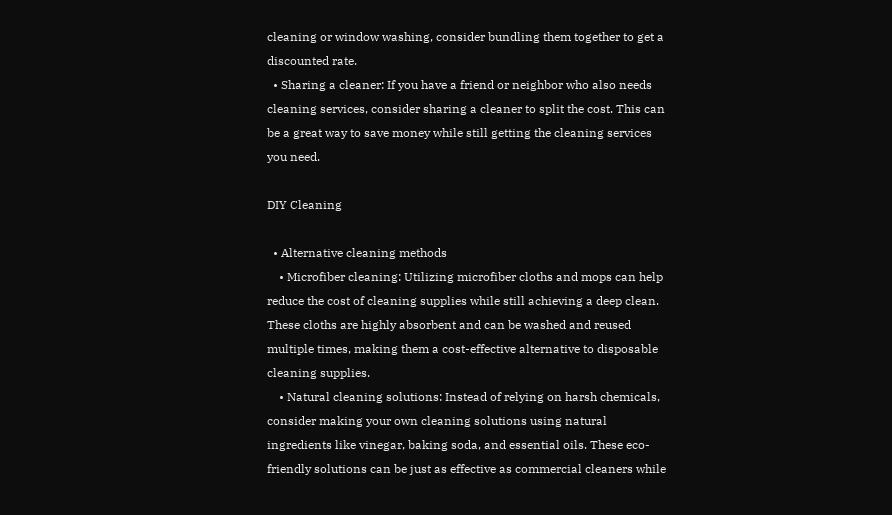cleaning or window washing, consider bundling them together to get a discounted rate.
  • Sharing a cleaner: If you have a friend or neighbor who also needs cleaning services, consider sharing a cleaner to split the cost. This can be a great way to save money while still getting the cleaning services you need.

DIY Cleaning

  • Alternative cleaning methods
    • Microfiber cleaning: Utilizing microfiber cloths and mops can help reduce the cost of cleaning supplies while still achieving a deep clean. These cloths are highly absorbent and can be washed and reused multiple times, making them a cost-effective alternative to disposable cleaning supplies.
    • Natural cleaning solutions: Instead of relying on harsh chemicals, consider making your own cleaning solutions using natural ingredients like vinegar, baking soda, and essential oils. These eco-friendly solutions can be just as effective as commercial cleaners while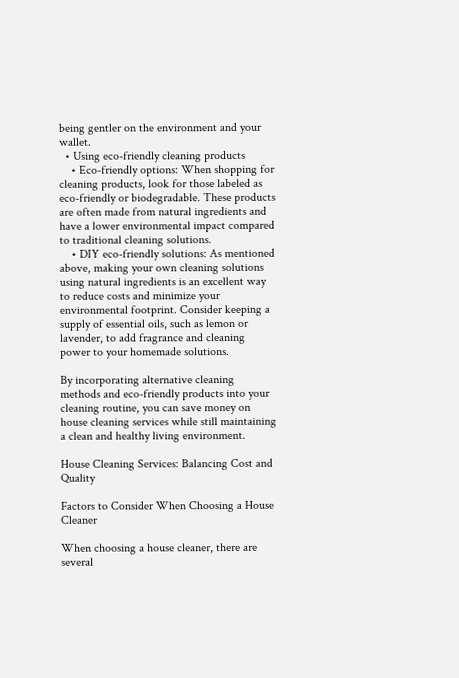being gentler on the environment and your wallet.
  • Using eco-friendly cleaning products
    • Eco-friendly options: When shopping for cleaning products, look for those labeled as eco-friendly or biodegradable. These products are often made from natural ingredients and have a lower environmental impact compared to traditional cleaning solutions.
    • DIY eco-friendly solutions: As mentioned above, making your own cleaning solutions using natural ingredients is an excellent way to reduce costs and minimize your environmental footprint. Consider keeping a supply of essential oils, such as lemon or lavender, to add fragrance and cleaning power to your homemade solutions.

By incorporating alternative cleaning methods and eco-friendly products into your cleaning routine, you can save money on house cleaning services while still maintaining a clean and healthy living environment.

House Cleaning Services: Balancing Cost and Quality

Factors to Consider When Choosing a House Cleaner

When choosing a house cleaner, there are several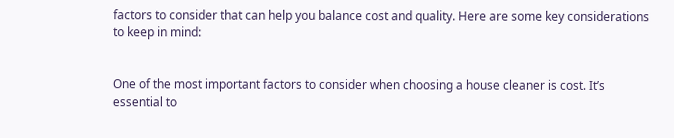factors to consider that can help you balance cost and quality. Here are some key considerations to keep in mind:


One of the most important factors to consider when choosing a house cleaner is cost. It’s essential to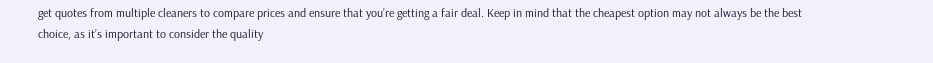get quotes from multiple cleaners to compare prices and ensure that you’re getting a fair deal. Keep in mind that the cheapest option may not always be the best choice, as it’s important to consider the quality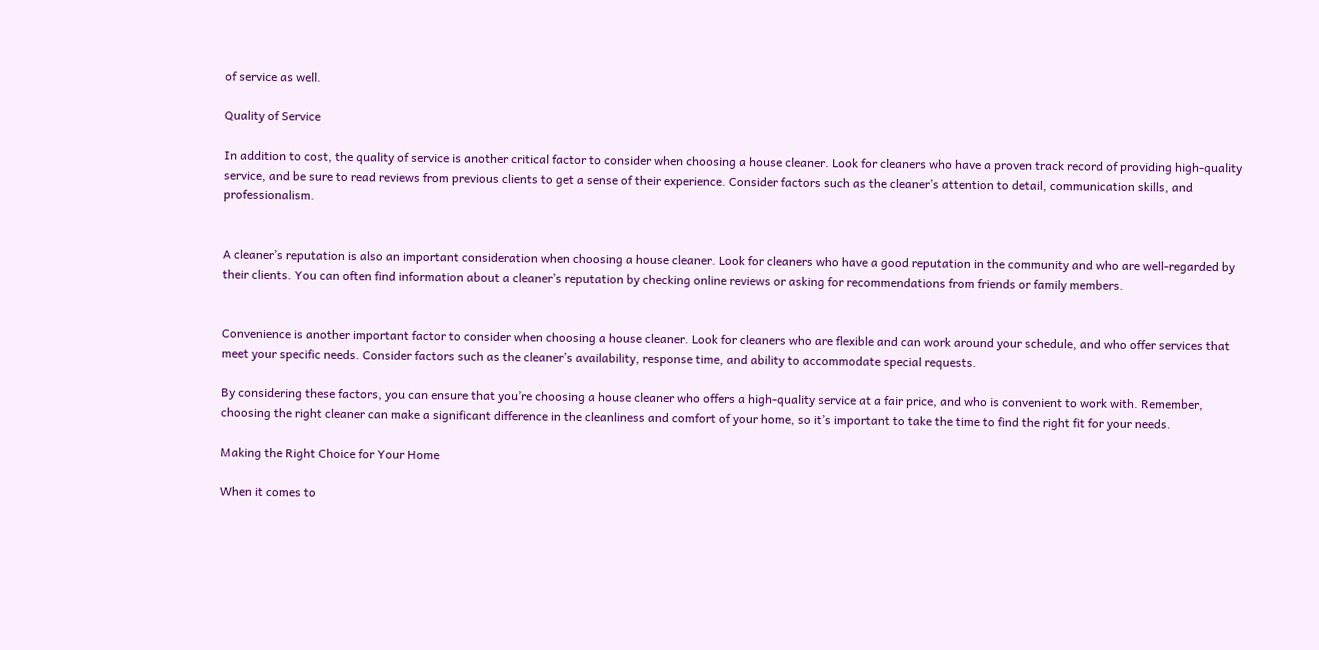of service as well.

Quality of Service

In addition to cost, the quality of service is another critical factor to consider when choosing a house cleaner. Look for cleaners who have a proven track record of providing high-quality service, and be sure to read reviews from previous clients to get a sense of their experience. Consider factors such as the cleaner’s attention to detail, communication skills, and professionalism.


A cleaner’s reputation is also an important consideration when choosing a house cleaner. Look for cleaners who have a good reputation in the community and who are well-regarded by their clients. You can often find information about a cleaner’s reputation by checking online reviews or asking for recommendations from friends or family members.


Convenience is another important factor to consider when choosing a house cleaner. Look for cleaners who are flexible and can work around your schedule, and who offer services that meet your specific needs. Consider factors such as the cleaner’s availability, response time, and ability to accommodate special requests.

By considering these factors, you can ensure that you’re choosing a house cleaner who offers a high-quality service at a fair price, and who is convenient to work with. Remember, choosing the right cleaner can make a significant difference in the cleanliness and comfort of your home, so it’s important to take the time to find the right fit for your needs.

Making the Right Choice for Your Home

When it comes to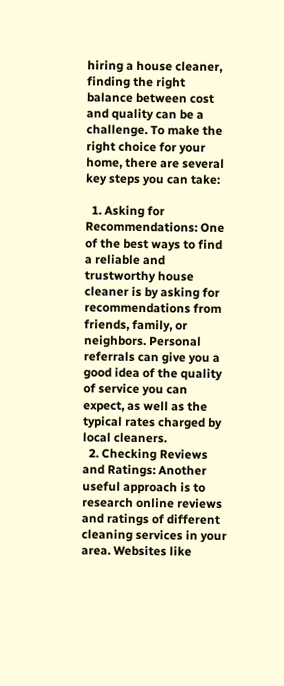hiring a house cleaner, finding the right balance between cost and quality can be a challenge. To make the right choice for your home, there are several key steps you can take:

  1. Asking for Recommendations: One of the best ways to find a reliable and trustworthy house cleaner is by asking for recommendations from friends, family, or neighbors. Personal referrals can give you a good idea of the quality of service you can expect, as well as the typical rates charged by local cleaners.
  2. Checking Reviews and Ratings: Another useful approach is to research online reviews and ratings of different cleaning services in your area. Websites like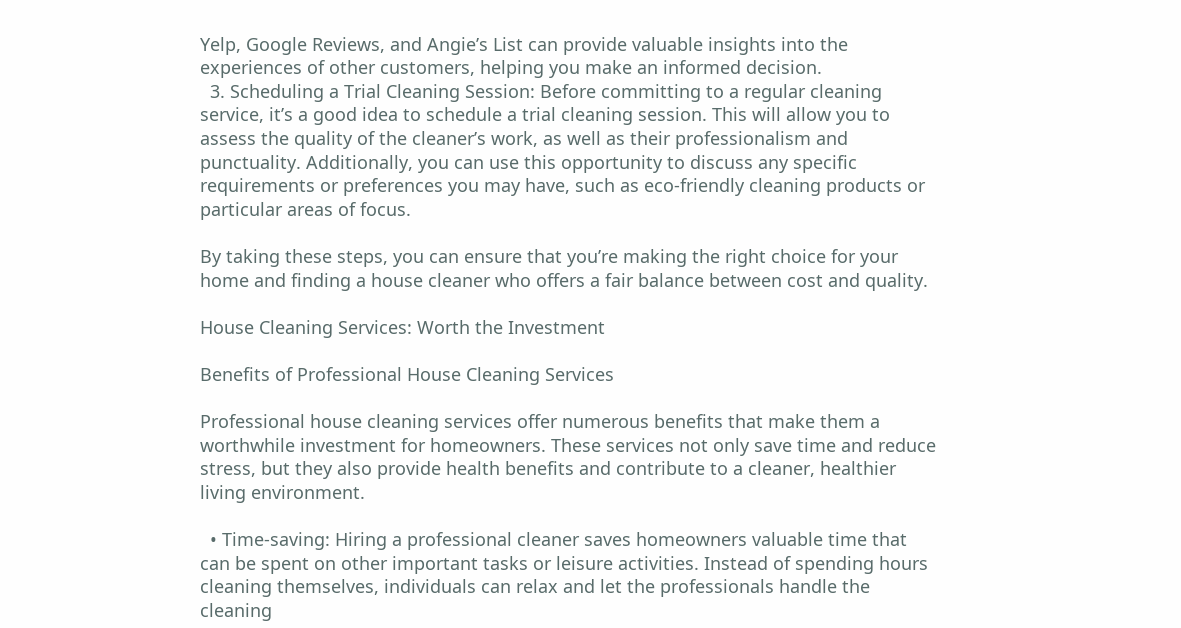Yelp, Google Reviews, and Angie’s List can provide valuable insights into the experiences of other customers, helping you make an informed decision.
  3. Scheduling a Trial Cleaning Session: Before committing to a regular cleaning service, it’s a good idea to schedule a trial cleaning session. This will allow you to assess the quality of the cleaner’s work, as well as their professionalism and punctuality. Additionally, you can use this opportunity to discuss any specific requirements or preferences you may have, such as eco-friendly cleaning products or particular areas of focus.

By taking these steps, you can ensure that you’re making the right choice for your home and finding a house cleaner who offers a fair balance between cost and quality.

House Cleaning Services: Worth the Investment

Benefits of Professional House Cleaning Services

Professional house cleaning services offer numerous benefits that make them a worthwhile investment for homeowners. These services not only save time and reduce stress, but they also provide health benefits and contribute to a cleaner, healthier living environment.

  • Time-saving: Hiring a professional cleaner saves homeowners valuable time that can be spent on other important tasks or leisure activities. Instead of spending hours cleaning themselves, individuals can relax and let the professionals handle the cleaning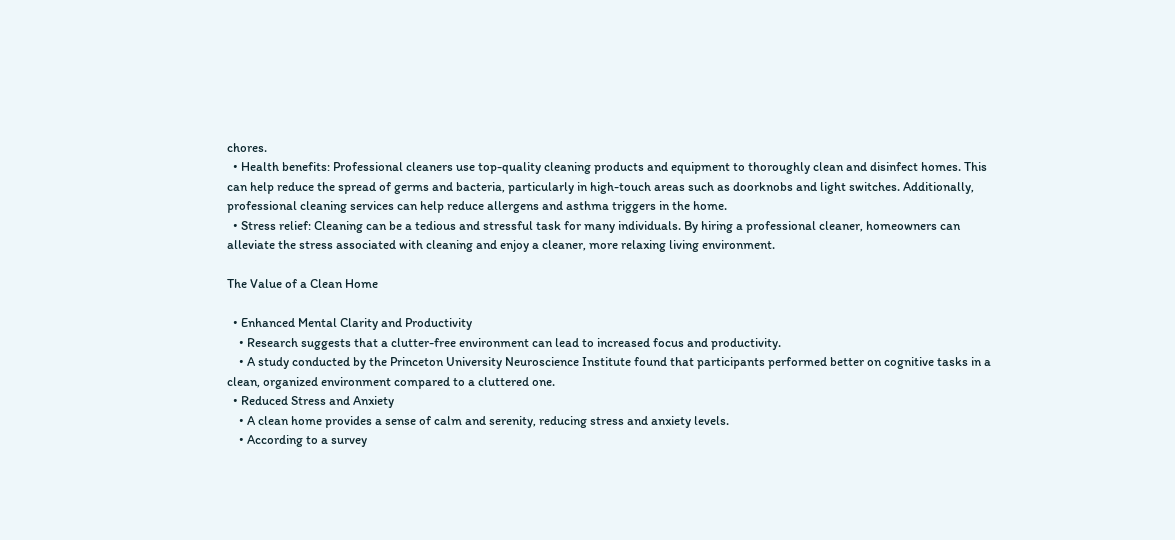chores.
  • Health benefits: Professional cleaners use top-quality cleaning products and equipment to thoroughly clean and disinfect homes. This can help reduce the spread of germs and bacteria, particularly in high-touch areas such as doorknobs and light switches. Additionally, professional cleaning services can help reduce allergens and asthma triggers in the home.
  • Stress relief: Cleaning can be a tedious and stressful task for many individuals. By hiring a professional cleaner, homeowners can alleviate the stress associated with cleaning and enjoy a cleaner, more relaxing living environment.

The Value of a Clean Home

  • Enhanced Mental Clarity and Productivity
    • Research suggests that a clutter-free environment can lead to increased focus and productivity.
    • A study conducted by the Princeton University Neuroscience Institute found that participants performed better on cognitive tasks in a clean, organized environment compared to a cluttered one.
  • Reduced Stress and Anxiety
    • A clean home provides a sense of calm and serenity, reducing stress and anxiety levels.
    • According to a survey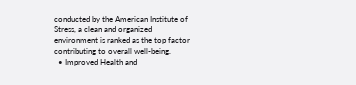conducted by the American Institute of Stress, a clean and organized environment is ranked as the top factor contributing to overall well-being.
  • Improved Health and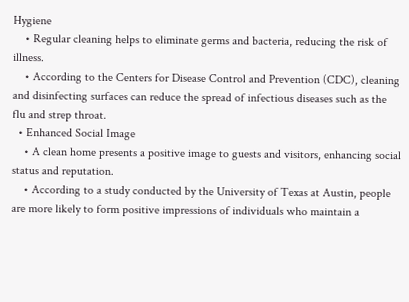Hygiene
    • Regular cleaning helps to eliminate germs and bacteria, reducing the risk of illness.
    • According to the Centers for Disease Control and Prevention (CDC), cleaning and disinfecting surfaces can reduce the spread of infectious diseases such as the flu and strep throat.
  • Enhanced Social Image
    • A clean home presents a positive image to guests and visitors, enhancing social status and reputation.
    • According to a study conducted by the University of Texas at Austin, people are more likely to form positive impressions of individuals who maintain a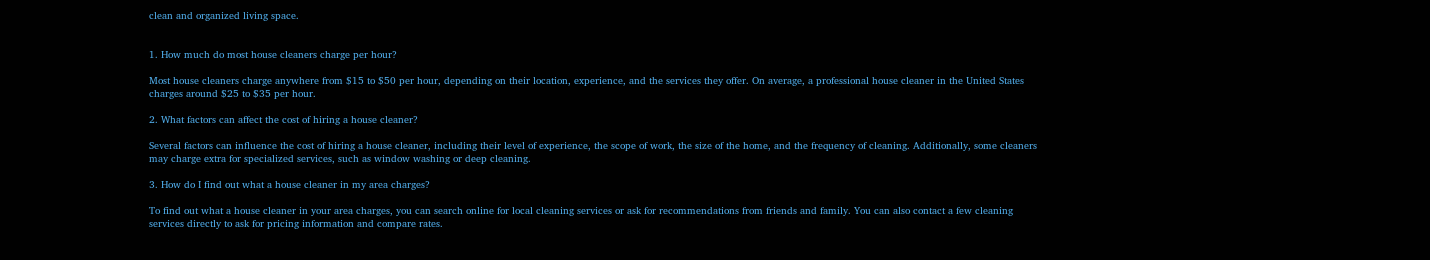clean and organized living space.


1. How much do most house cleaners charge per hour?

Most house cleaners charge anywhere from $15 to $50 per hour, depending on their location, experience, and the services they offer. On average, a professional house cleaner in the United States charges around $25 to $35 per hour.

2. What factors can affect the cost of hiring a house cleaner?

Several factors can influence the cost of hiring a house cleaner, including their level of experience, the scope of work, the size of the home, and the frequency of cleaning. Additionally, some cleaners may charge extra for specialized services, such as window washing or deep cleaning.

3. How do I find out what a house cleaner in my area charges?

To find out what a house cleaner in your area charges, you can search online for local cleaning services or ask for recommendations from friends and family. You can also contact a few cleaning services directly to ask for pricing information and compare rates.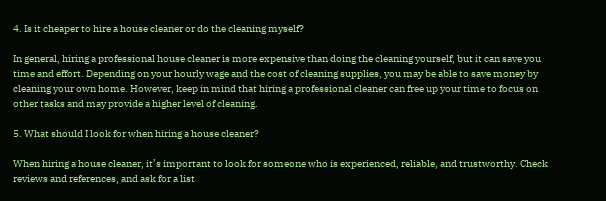4. Is it cheaper to hire a house cleaner or do the cleaning myself?

In general, hiring a professional house cleaner is more expensive than doing the cleaning yourself, but it can save you time and effort. Depending on your hourly wage and the cost of cleaning supplies, you may be able to save money by cleaning your own home. However, keep in mind that hiring a professional cleaner can free up your time to focus on other tasks and may provide a higher level of cleaning.

5. What should I look for when hiring a house cleaner?

When hiring a house cleaner, it’s important to look for someone who is experienced, reliable, and trustworthy. Check reviews and references, and ask for a list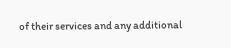of their services and any additional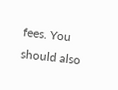fees. You should also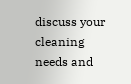discuss your cleaning needs and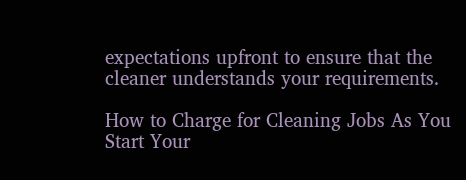expectations upfront to ensure that the cleaner understands your requirements.

How to Charge for Cleaning Jobs As You Start Your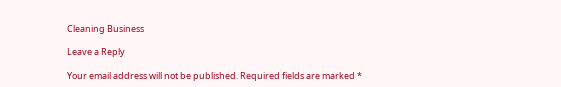Cleaning Business

Leave a Reply

Your email address will not be published. Required fields are marked *